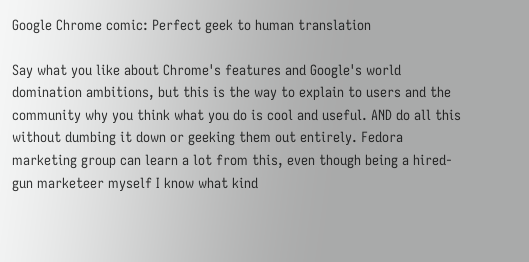Google Chrome comic: Perfect geek to human translation

Say what you like about Chrome's features and Google's world domination ambitions, but this is the way to explain to users and the community why you think what you do is cool and useful. AND do all this without dumbing it down or geeking them out entirely. Fedora marketing group can learn a lot from this, even though being a hired-gun marketeer myself I know what kind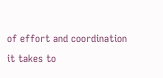of effort and coordination it takes to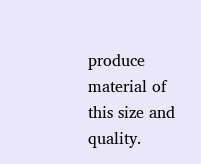produce material of this size and quality.